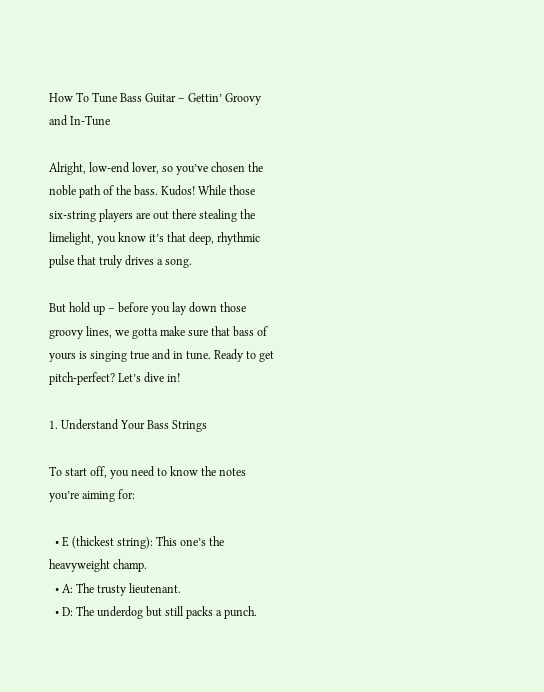How To Tune Bass Guitar – Gettin’ Groovy and In-Tune

Alright, low-end lover, so you’ve chosen the noble path of the bass. Kudos! While those six-string players are out there stealing the limelight, you know it’s that deep, rhythmic pulse that truly drives a song.

But hold up – before you lay down those groovy lines, we gotta make sure that bass of yours is singing true and in tune. Ready to get pitch-perfect? Let’s dive in!

1. Understand Your Bass Strings

To start off, you need to know the notes you’re aiming for:

  • E (thickest string): This one’s the heavyweight champ.
  • A: The trusty lieutenant.
  • D: The underdog but still packs a punch.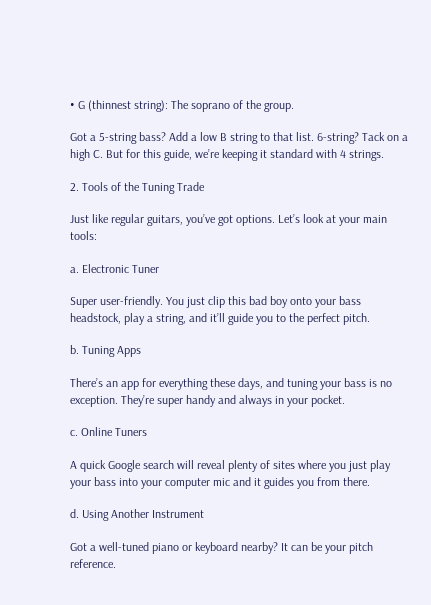• G (thinnest string): The soprano of the group.

Got a 5-string bass? Add a low B string to that list. 6-string? Tack on a high C. But for this guide, we’re keeping it standard with 4 strings.

2. Tools of the Tuning Trade

Just like regular guitars, you’ve got options. Let’s look at your main tools:

a. Electronic Tuner

Super user-friendly. You just clip this bad boy onto your bass headstock, play a string, and it’ll guide you to the perfect pitch.

b. Tuning Apps

There’s an app for everything these days, and tuning your bass is no exception. They’re super handy and always in your pocket.

c. Online Tuners

A quick Google search will reveal plenty of sites where you just play your bass into your computer mic and it guides you from there.

d. Using Another Instrument

Got a well-tuned piano or keyboard nearby? It can be your pitch reference.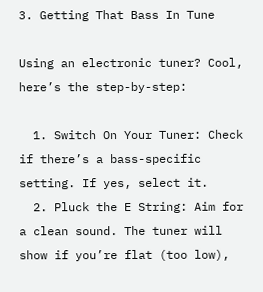3. Getting That Bass In Tune

Using an electronic tuner? Cool, here’s the step-by-step:

  1. Switch On Your Tuner: Check if there’s a bass-specific setting. If yes, select it.
  2. Pluck the E String: Aim for a clean sound. The tuner will show if you’re flat (too low),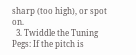sharp (too high), or spot on.
  3. Twiddle the Tuning Pegs: If the pitch is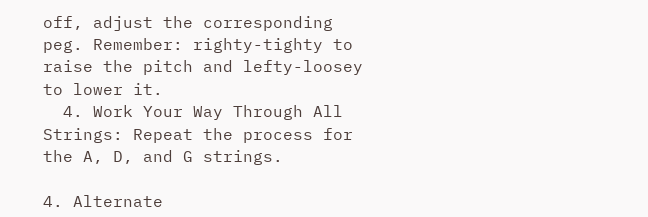off, adjust the corresponding peg. Remember: righty-tighty to raise the pitch and lefty-loosey to lower it.
  4. Work Your Way Through All Strings: Repeat the process for the A, D, and G strings.

4. Alternate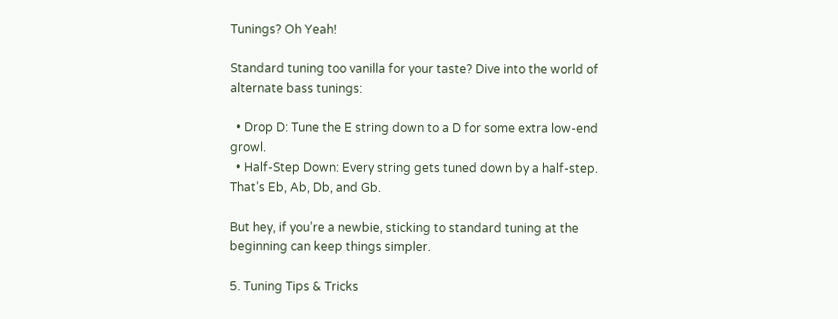Tunings? Oh Yeah!

Standard tuning too vanilla for your taste? Dive into the world of alternate bass tunings:

  • Drop D: Tune the E string down to a D for some extra low-end growl.
  • Half-Step Down: Every string gets tuned down by a half-step. That’s Eb, Ab, Db, and Gb.

But hey, if you’re a newbie, sticking to standard tuning at the beginning can keep things simpler.

5. Tuning Tips & Tricks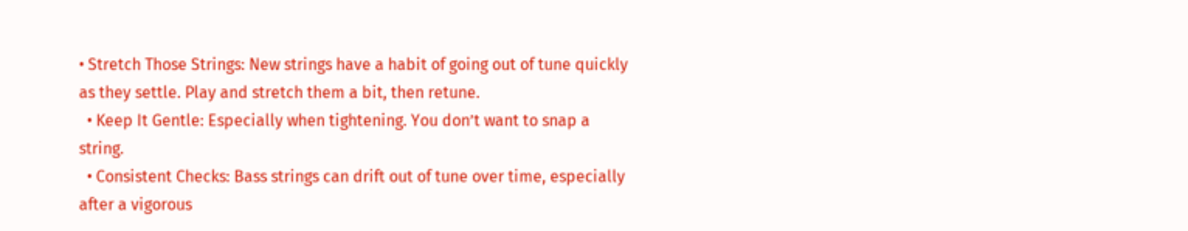• Stretch Those Strings: New strings have a habit of going out of tune quickly as they settle. Play and stretch them a bit, then retune.
  • Keep It Gentle: Especially when tightening. You don’t want to snap a string.
  • Consistent Checks: Bass strings can drift out of tune over time, especially after a vigorous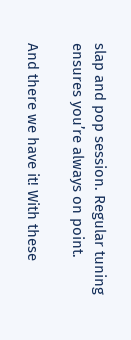slap and pop session. Regular tuning ensures you’re always on point.

And there we have it! With these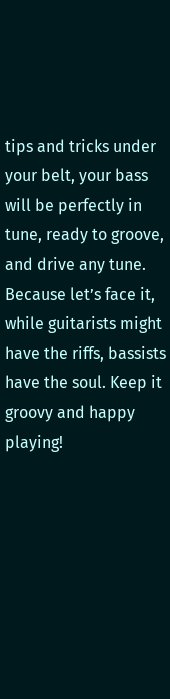tips and tricks under your belt, your bass will be perfectly in tune, ready to groove, and drive any tune. Because let’s face it, while guitarists might have the riffs, bassists have the soul. Keep it groovy and happy playing!